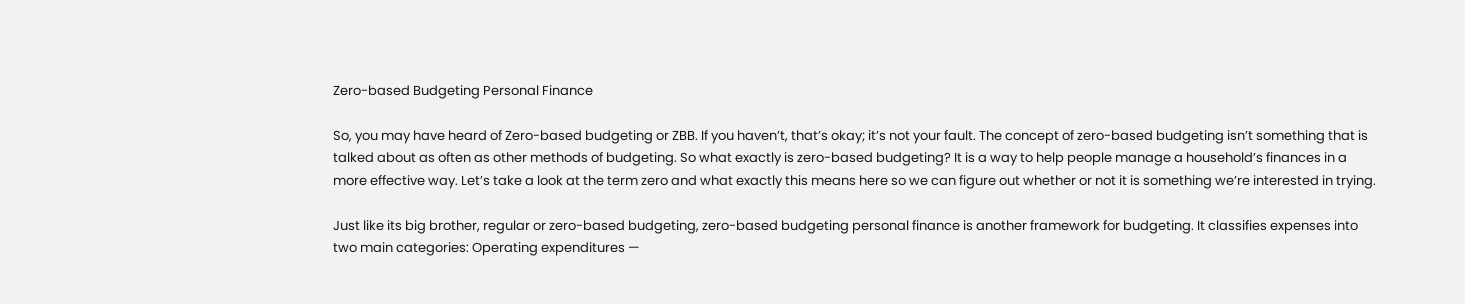Zero-based Budgeting Personal Finance

So, you may have heard of Zero-based budgeting or ZBB. If you haven’t, that’s okay; it’s not your fault. The concept of zero-based budgeting isn’t something that is talked about as often as other methods of budgeting. So what exactly is zero-based budgeting? It is a way to help people manage a household’s finances in a more effective way. Let’s take a look at the term zero and what exactly this means here so we can figure out whether or not it is something we’re interested in trying.

Just like its big brother, regular or zero-based budgeting, zero-based budgeting personal finance is another framework for budgeting. It classifies expenses into two main categories: Operating expenditures —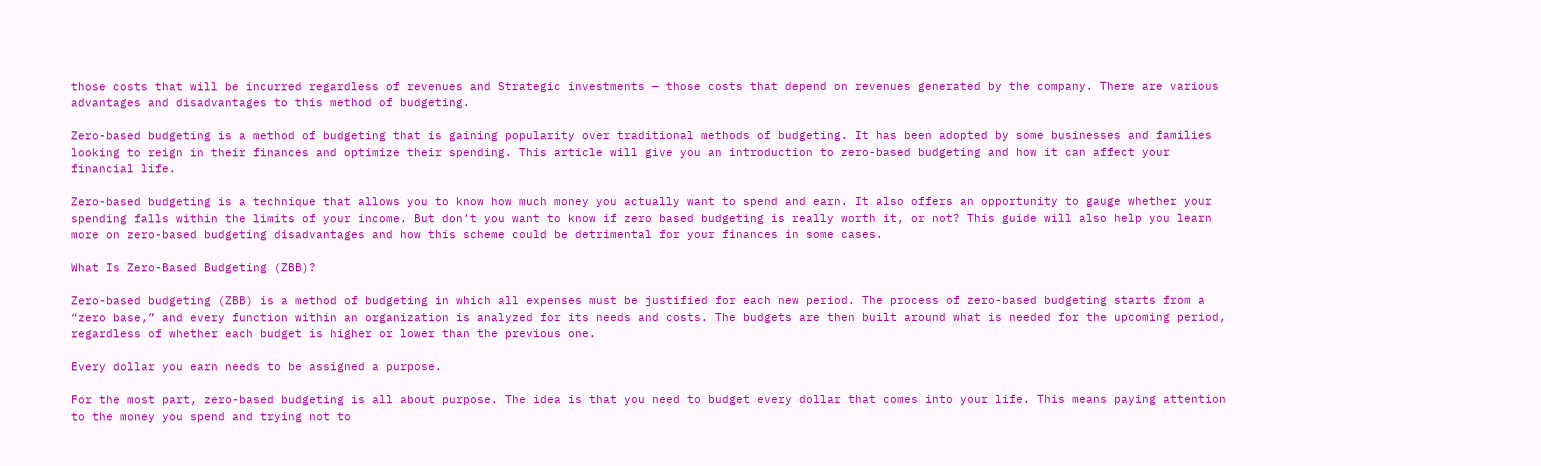those costs that will be incurred regardless of revenues and Strategic investments — those costs that depend on revenues generated by the company. There are various advantages and disadvantages to this method of budgeting.

Zero-based budgeting is a method of budgeting that is gaining popularity over traditional methods of budgeting. It has been adopted by some businesses and families looking to reign in their finances and optimize their spending. This article will give you an introduction to zero-based budgeting and how it can affect your financial life.

Zero-based budgeting is a technique that allows you to know how much money you actually want to spend and earn. It also offers an opportunity to gauge whether your spending falls within the limits of your income. But don’t you want to know if zero based budgeting is really worth it, or not? This guide will also help you learn more on zero-based budgeting disadvantages and how this scheme could be detrimental for your finances in some cases.

What Is Zero-Based Budgeting (ZBB)?

Zero-based budgeting (ZBB) is a method of budgeting in which all expenses must be justified for each new period. The process of zero-based budgeting starts from a “zero base,” and every function within an organization is analyzed for its needs and costs. The budgets are then built around what is needed for the upcoming period, regardless of whether each budget is higher or lower than the previous one.

Every dollar you earn needs to be assigned a purpose.

For the most part, zero-based budgeting is all about purpose. The idea is that you need to budget every dollar that comes into your life. This means paying attention to the money you spend and trying not to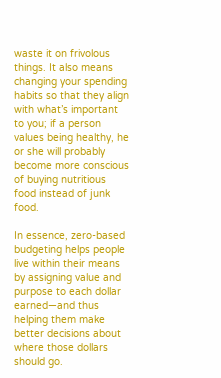waste it on frivolous things. It also means changing your spending habits so that they align with what’s important to you; if a person values being healthy, he or she will probably become more conscious of buying nutritious food instead of junk food.

In essence, zero-based budgeting helps people live within their means by assigning value and purpose to each dollar earned—and thus helping them make better decisions about where those dollars should go.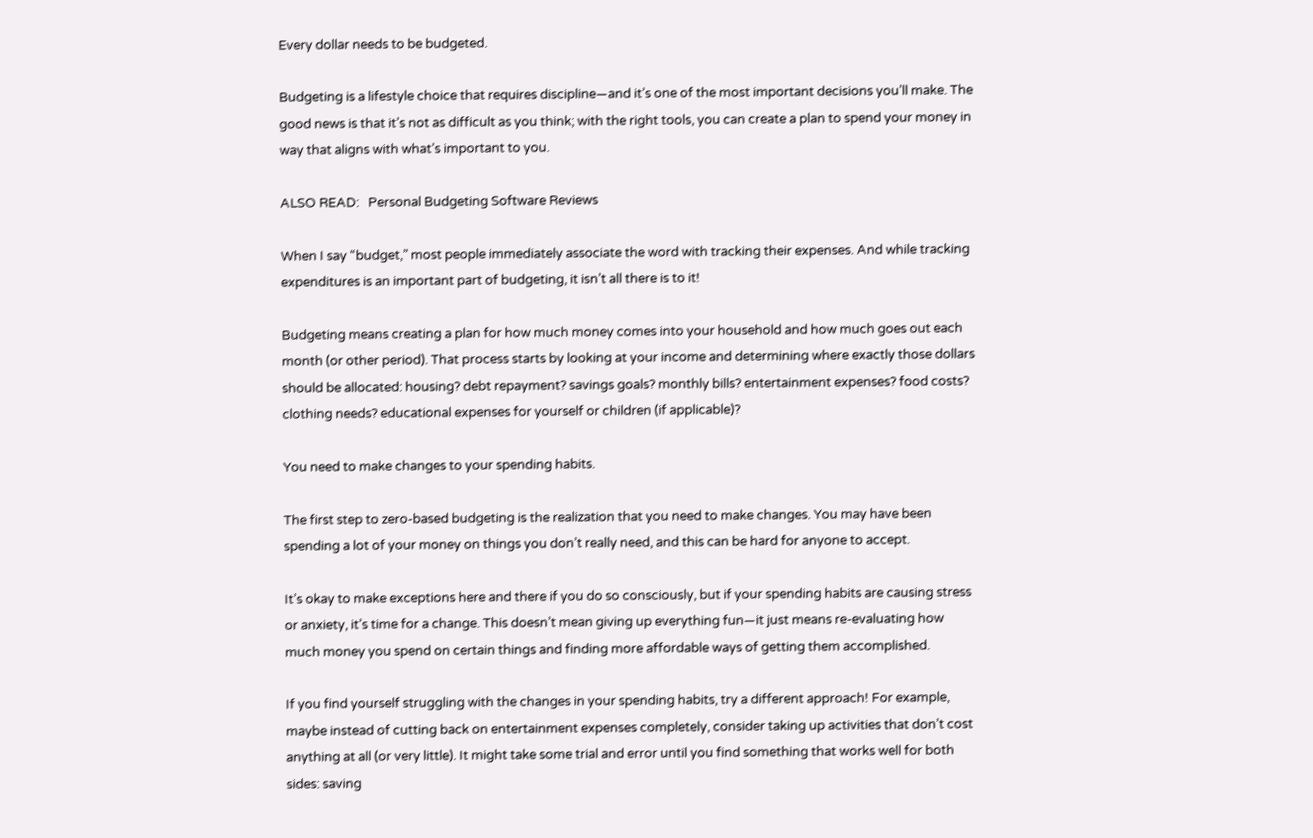Every dollar needs to be budgeted.

Budgeting is a lifestyle choice that requires discipline—and it’s one of the most important decisions you’ll make. The good news is that it’s not as difficult as you think; with the right tools, you can create a plan to spend your money in way that aligns with what’s important to you.

ALSO READ:   Personal Budgeting Software Reviews

When I say “budget,” most people immediately associate the word with tracking their expenses. And while tracking expenditures is an important part of budgeting, it isn’t all there is to it!

Budgeting means creating a plan for how much money comes into your household and how much goes out each month (or other period). That process starts by looking at your income and determining where exactly those dollars should be allocated: housing? debt repayment? savings goals? monthly bills? entertainment expenses? food costs? clothing needs? educational expenses for yourself or children (if applicable)?

You need to make changes to your spending habits.

The first step to zero-based budgeting is the realization that you need to make changes. You may have been spending a lot of your money on things you don’t really need, and this can be hard for anyone to accept.

It’s okay to make exceptions here and there if you do so consciously, but if your spending habits are causing stress or anxiety, it’s time for a change. This doesn’t mean giving up everything fun—it just means re-evaluating how much money you spend on certain things and finding more affordable ways of getting them accomplished.

If you find yourself struggling with the changes in your spending habits, try a different approach! For example, maybe instead of cutting back on entertainment expenses completely, consider taking up activities that don’t cost anything at all (or very little). It might take some trial and error until you find something that works well for both sides: saving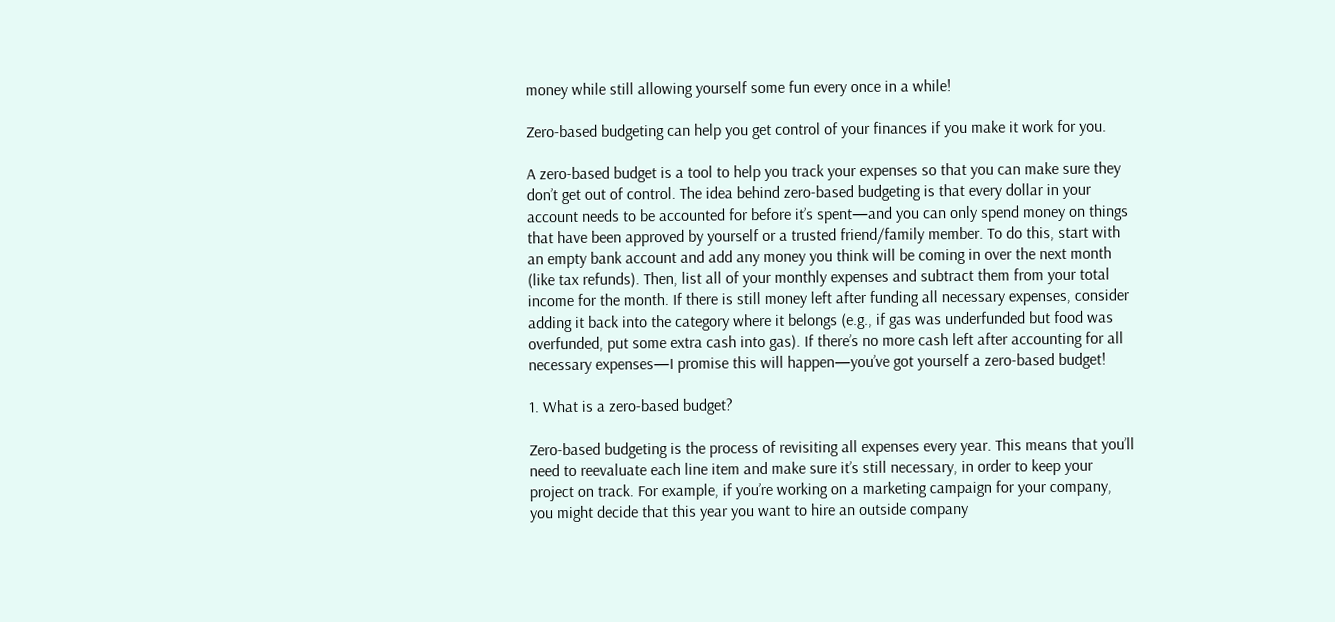money while still allowing yourself some fun every once in a while!

Zero-based budgeting can help you get control of your finances if you make it work for you.

A zero-based budget is a tool to help you track your expenses so that you can make sure they don’t get out of control. The idea behind zero-based budgeting is that every dollar in your account needs to be accounted for before it’s spent—and you can only spend money on things that have been approved by yourself or a trusted friend/family member. To do this, start with an empty bank account and add any money you think will be coming in over the next month (like tax refunds). Then, list all of your monthly expenses and subtract them from your total income for the month. If there is still money left after funding all necessary expenses, consider adding it back into the category where it belongs (e.g., if gas was underfunded but food was overfunded, put some extra cash into gas). If there’s no more cash left after accounting for all necessary expenses—I promise this will happen—you’ve got yourself a zero-based budget!

1. What is a zero-based budget?

Zero-based budgeting is the process of revisiting all expenses every year. This means that you’ll need to reevaluate each line item and make sure it’s still necessary, in order to keep your project on track. For example, if you’re working on a marketing campaign for your company, you might decide that this year you want to hire an outside company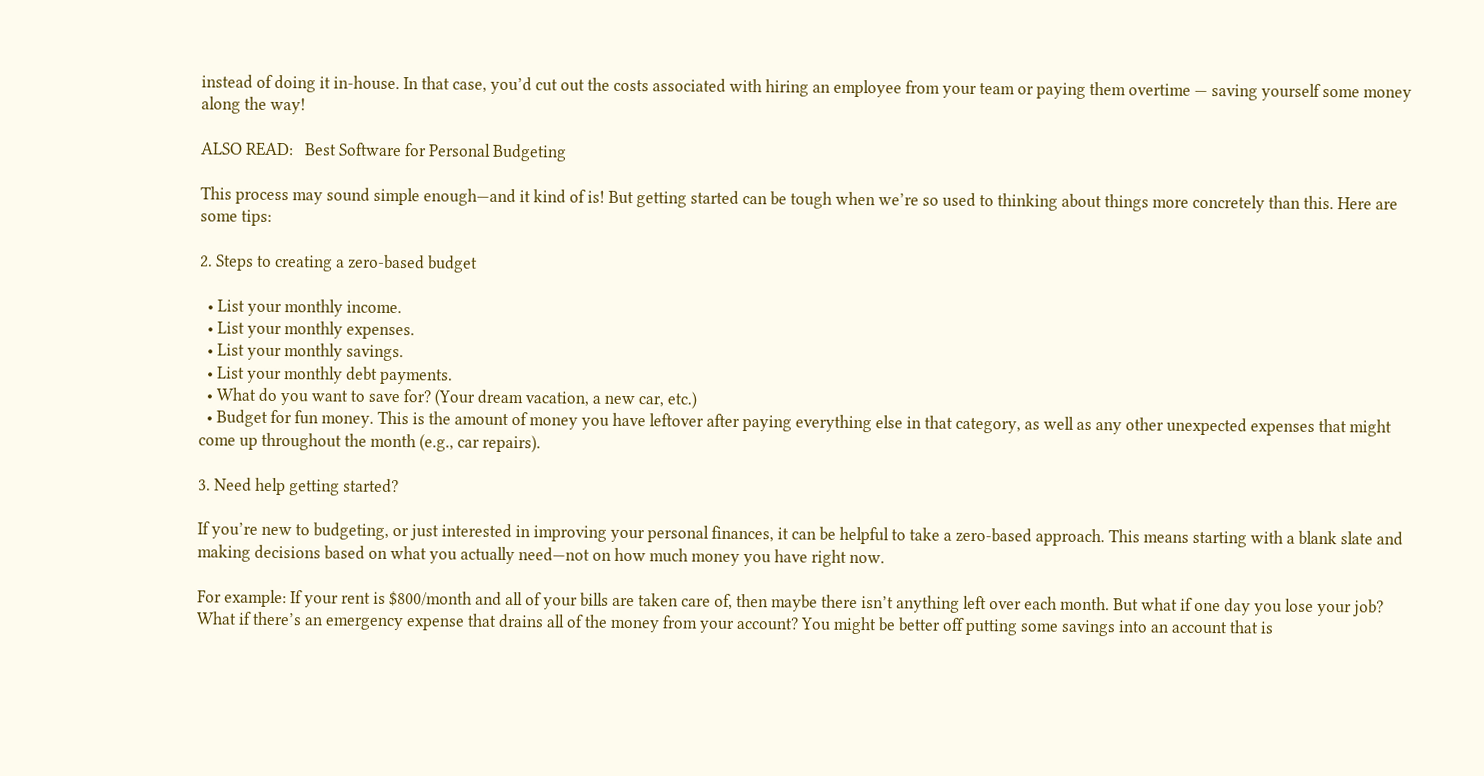instead of doing it in-house. In that case, you’d cut out the costs associated with hiring an employee from your team or paying them overtime — saving yourself some money along the way!

ALSO READ:   Best Software for Personal Budgeting

This process may sound simple enough—and it kind of is! But getting started can be tough when we’re so used to thinking about things more concretely than this. Here are some tips:

2. Steps to creating a zero-based budget

  • List your monthly income.
  • List your monthly expenses.
  • List your monthly savings.
  • List your monthly debt payments.
  • What do you want to save for? (Your dream vacation, a new car, etc.)
  • Budget for fun money. This is the amount of money you have leftover after paying everything else in that category, as well as any other unexpected expenses that might come up throughout the month (e.g., car repairs).

3. Need help getting started?

If you’re new to budgeting, or just interested in improving your personal finances, it can be helpful to take a zero-based approach. This means starting with a blank slate and making decisions based on what you actually need—not on how much money you have right now.

For example: If your rent is $800/month and all of your bills are taken care of, then maybe there isn’t anything left over each month. But what if one day you lose your job? What if there’s an emergency expense that drains all of the money from your account? You might be better off putting some savings into an account that is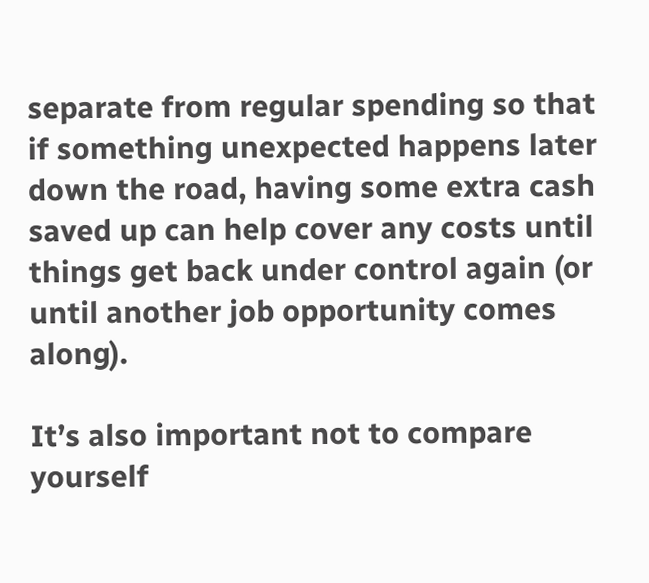separate from regular spending so that if something unexpected happens later down the road, having some extra cash saved up can help cover any costs until things get back under control again (or until another job opportunity comes along).

It’s also important not to compare yourself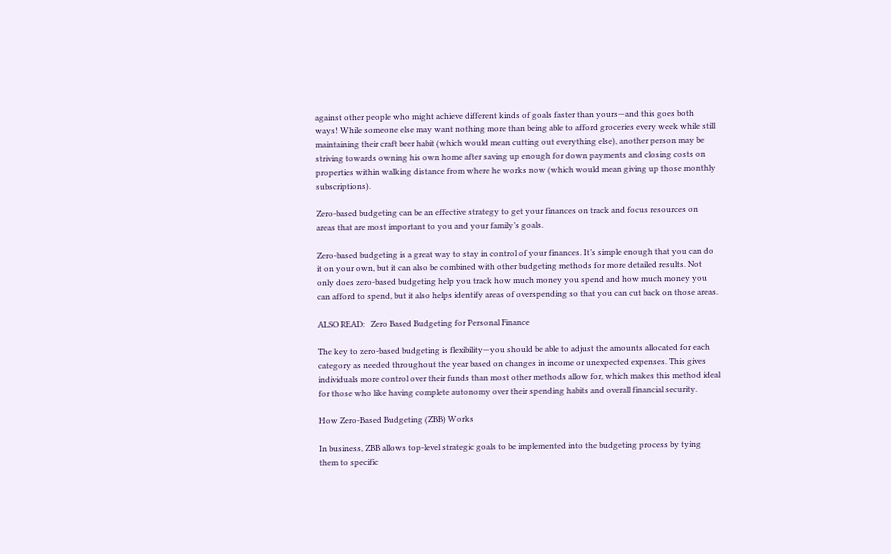against other people who might achieve different kinds of goals faster than yours—and this goes both ways! While someone else may want nothing more than being able to afford groceries every week while still maintaining their craft beer habit (which would mean cutting out everything else), another person may be striving towards owning his own home after saving up enough for down payments and closing costs on properties within walking distance from where he works now (which would mean giving up those monthly subscriptions).

Zero-based budgeting can be an effective strategy to get your finances on track and focus resources on areas that are most important to you and your family’s goals.

Zero-based budgeting is a great way to stay in control of your finances. It’s simple enough that you can do it on your own, but it can also be combined with other budgeting methods for more detailed results. Not only does zero-based budgeting help you track how much money you spend and how much money you can afford to spend, but it also helps identify areas of overspending so that you can cut back on those areas.

ALSO READ:   Zero Based Budgeting for Personal Finance

The key to zero-based budgeting is flexibility—you should be able to adjust the amounts allocated for each category as needed throughout the year based on changes in income or unexpected expenses. This gives individuals more control over their funds than most other methods allow for, which makes this method ideal for those who like having complete autonomy over their spending habits and overall financial security.

How Zero-Based Budgeting (ZBB) Works

In business, ZBB allows top-level strategic goals to be implemented into the budgeting process by tying them to specific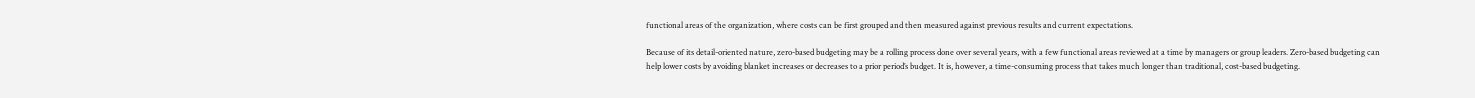functional areas of the organization, where costs can be first grouped and then measured against previous results and current expectations.

Because of its detail-oriented nature, zero-based budgeting may be a rolling process done over several years, with a few functional areas reviewed at a time by managers or group leaders. Zero-based budgeting can help lower costs by avoiding blanket increases or decreases to a prior period’s budget. It is, however, a time-consuming process that takes much longer than traditional, cost-based budgeting.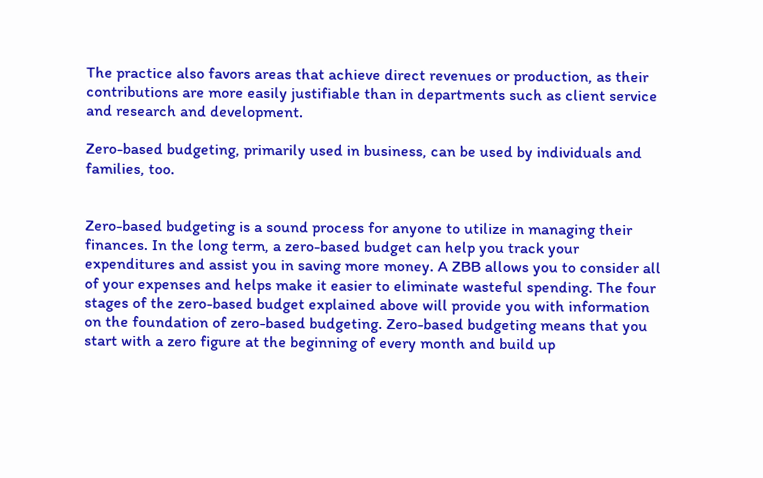The practice also favors areas that achieve direct revenues or production, as their contributions are more easily justifiable than in departments such as client service and research and development.

Zero-based budgeting, primarily used in business, can be used by individuals and families, too.


Zero-based budgeting is a sound process for anyone to utilize in managing their finances. In the long term, a zero-based budget can help you track your expenditures and assist you in saving more money. A ZBB allows you to consider all of your expenses and helps make it easier to eliminate wasteful spending. The four stages of the zero-based budget explained above will provide you with information on the foundation of zero-based budgeting. Zero-based budgeting means that you start with a zero figure at the beginning of every month and build up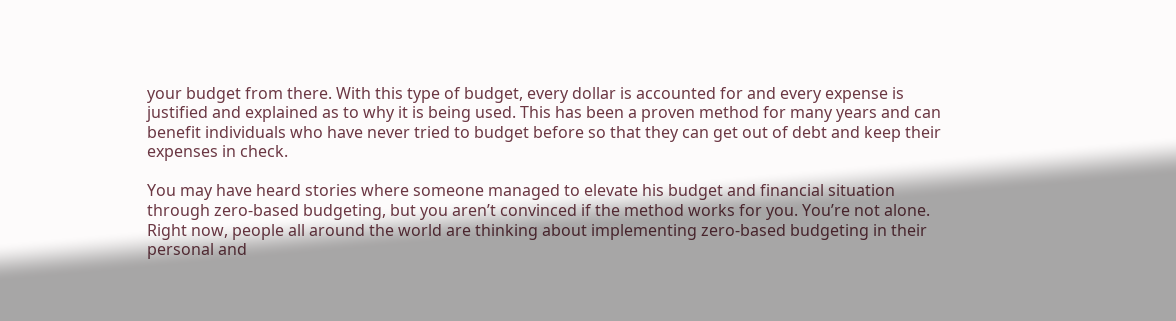your budget from there. With this type of budget, every dollar is accounted for and every expense is justified and explained as to why it is being used. This has been a proven method for many years and can benefit individuals who have never tried to budget before so that they can get out of debt and keep their expenses in check.

You may have heard stories where someone managed to elevate his budget and financial situation through zero-based budgeting, but you aren’t convinced if the method works for you. You’re not alone. Right now, people all around the world are thinking about implementing zero-based budgeting in their personal and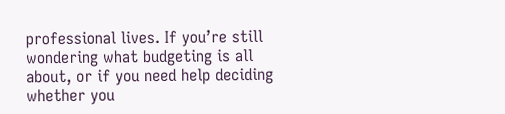professional lives. If you’re still wondering what budgeting is all about, or if you need help deciding whether you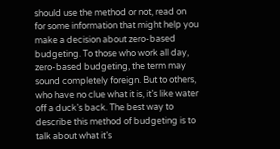should use the method or not, read on for some information that might help you make a decision about zero-based budgeting. To those who work all day, zero-based budgeting, the term may sound completely foreign. But to others, who have no clue what it is, it’s like water off a duck’s back. The best way to describe this method of budgeting is to talk about what it’s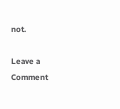not.

Leave a Comment